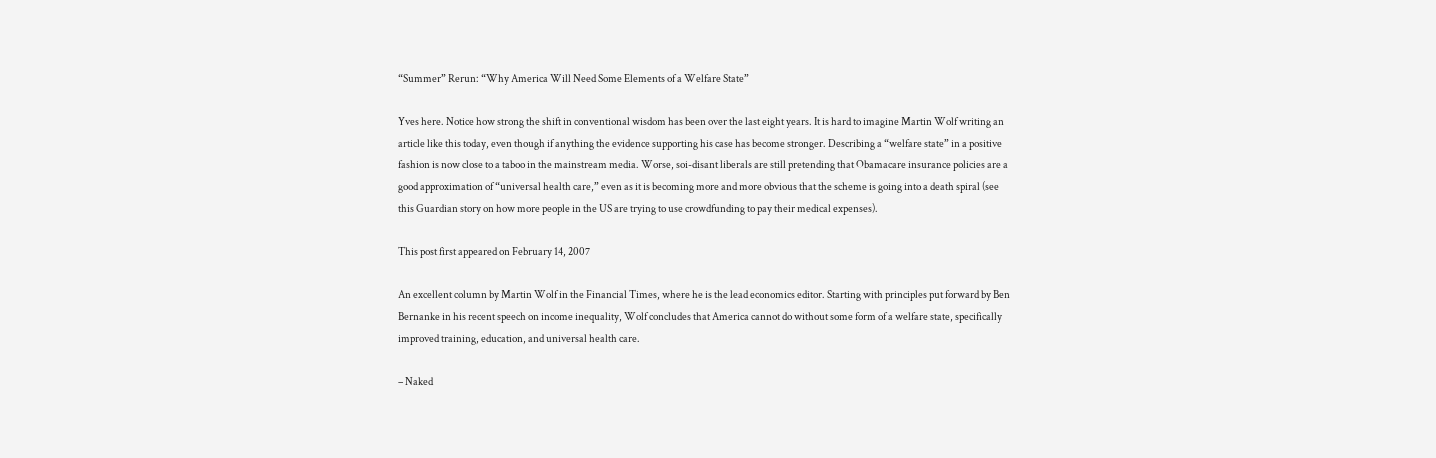“Summer” Rerun: “Why America Will Need Some Elements of a Welfare State”

Yves here. Notice how strong the shift in conventional wisdom has been over the last eight years. It is hard to imagine Martin Wolf writing an article like this today, even though if anything the evidence supporting his case has become stronger. Describing a “welfare state” in a positive fashion is now close to a taboo in the mainstream media. Worse, soi-disant liberals are still pretending that Obamacare insurance policies are a good approximation of “universal health care,” even as it is becoming more and more obvious that the scheme is going into a death spiral (see this Guardian story on how more people in the US are trying to use crowdfunding to pay their medical expenses).

This post first appeared on February 14, 2007

An excellent column by Martin Wolf in the Financial Times, where he is the lead economics editor. Starting with principles put forward by Ben Bernanke in his recent speech on income inequality, Wolf concludes that America cannot do without some form of a welfare state, specifically improved training, education, and universal health care.

– Naked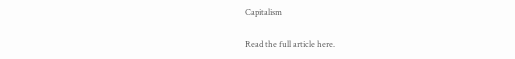Capitalism

Read the full article here.